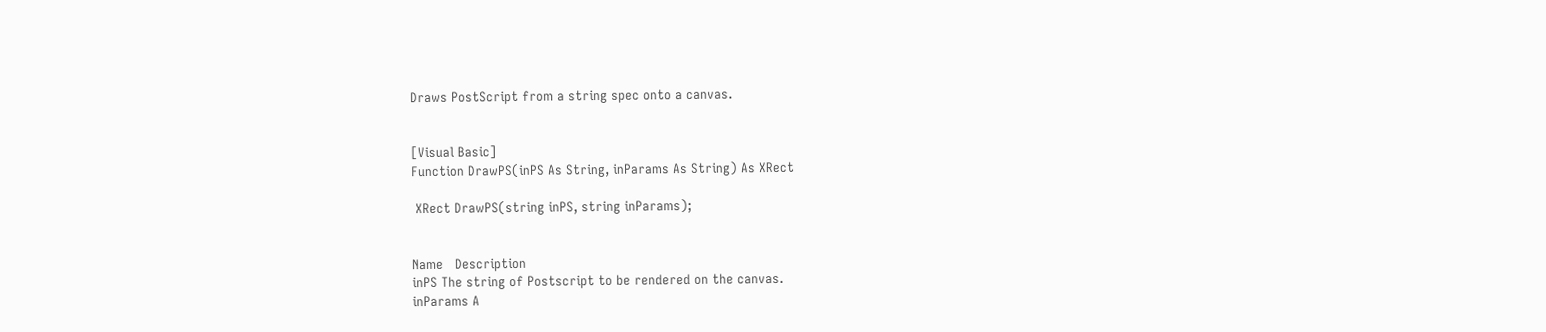Draws PostScript from a string spec onto a canvas.


[Visual Basic]
Function DrawPS(inPS As String, inParams As String) As XRect

 XRect DrawPS(string inPS, string inParams);


Name   Description
inPS The string of Postscript to be rendered on the canvas.
inParams A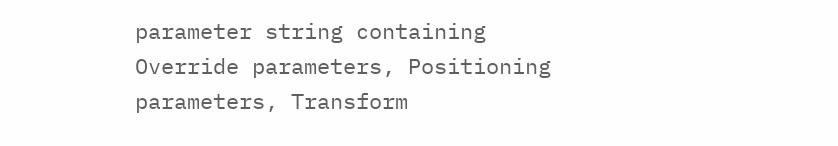parameter string containing Override parameters, Positioning parameters, Transform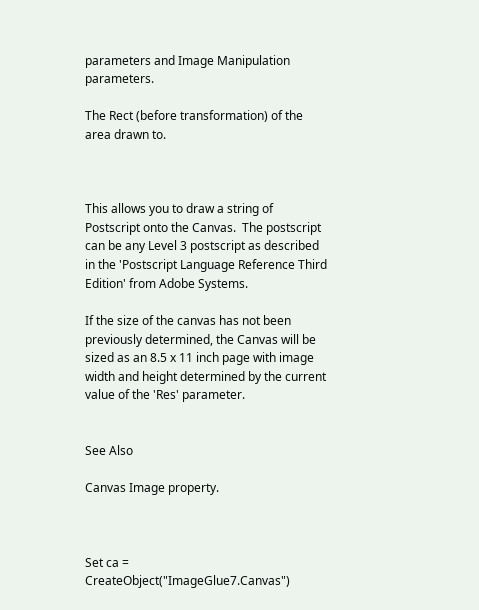parameters and Image Manipulation parameters.

The Rect (before transformation) of the area drawn to.



This allows you to draw a string of Postscript onto the Canvas.  The postscript can be any Level 3 postscript as described in the 'Postscript Language Reference Third Edition' from Adobe Systems.

If the size of the canvas has not been previously determined, the Canvas will be sized as an 8.5 x 11 inch page with image width and height determined by the current value of the 'Res' parameter.


See Also

Canvas Image property.



Set ca = CreateObject("ImageGlue7.Canvas")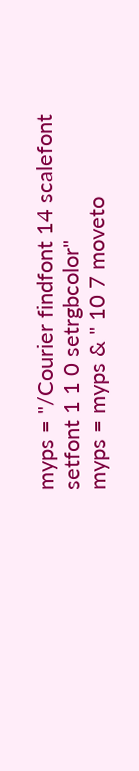myps = "/Courier findfont 14 scalefont setfont 1 1 0 setrgbcolor"
myps = myps & " 10 7 moveto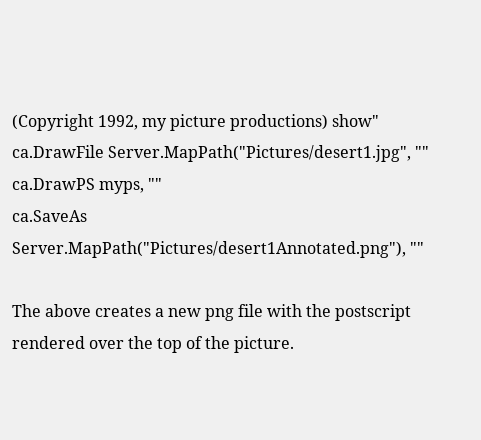(Copyright 1992, my picture productions) show"
ca.DrawFile Server.MapPath("Pictures/desert1.jpg", ""
ca.DrawPS myps, ""
ca.SaveAs Server.MapPath("Pictures/desert1Annotated.png"), ""

The above creates a new png file with the postscript rendered over the top of the picture.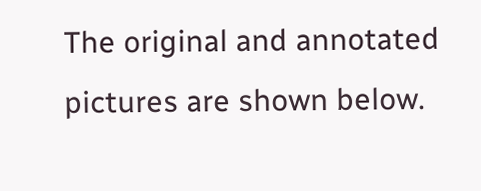The original and annotated pictures are shown below.